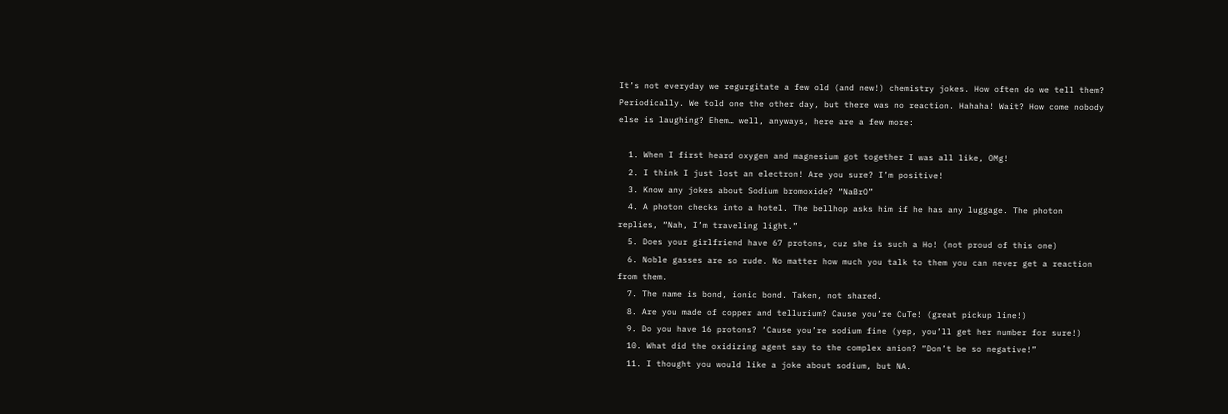It’s not everyday we regurgitate a few old (and new!) chemistry jokes. How often do we tell them? Periodically. We told one the other day, but there was no reaction. Hahaha! Wait? How come nobody else is laughing? Ehem… well, anyways, here are a few more:

  1. When I first heard oxygen and magnesium got together I was all like, OMg!
  2. I think I just lost an electron! Are you sure? I’m positive!
  3. Know any jokes about Sodium bromoxide? “NaBrO”
  4. A photon checks into a hotel. The bellhop asks him if he has any luggage. The photon replies, “Nah, I’m traveling light.”
  5. Does your girlfriend have 67 protons, cuz she is such a Ho! (not proud of this one)
  6. Noble gasses are so rude. No matter how much you talk to them you can never get a reaction from them.
  7. The name is bond, ionic bond. Taken, not shared.
  8. Are you made of copper and tellurium? Cause you’re CuTe! (great pickup line!)
  9. Do you have 16 protons? ‘Cause you’re sodium fine (yep, you’ll get her number for sure!)
  10. What did the oxidizing agent say to the complex anion? “Don’t be so negative!”
  11. I thought you would like a joke about sodium, but NA.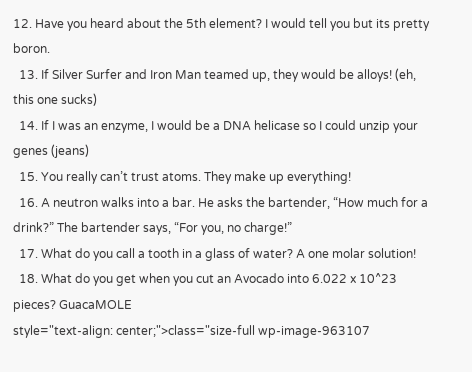12. Have you heard about the 5th element? I would tell you but its pretty boron.
  13. If Silver Surfer and Iron Man teamed up, they would be alloys! (eh, this one sucks)
  14. If I was an enzyme, I would be a DNA helicase so I could unzip your genes (jeans)
  15. You really can’t trust atoms. They make up everything!
  16. A neutron walks into a bar. He asks the bartender, “How much for a drink?” The bartender says, “For you, no charge!”
  17. What do you call a tooth in a glass of water? A one molar solution!
  18. What do you get when you cut an Avocado into 6.022 x 10^23 pieces? GuacaMOLE
style="text-align: center;">class="size-full wp-image-963107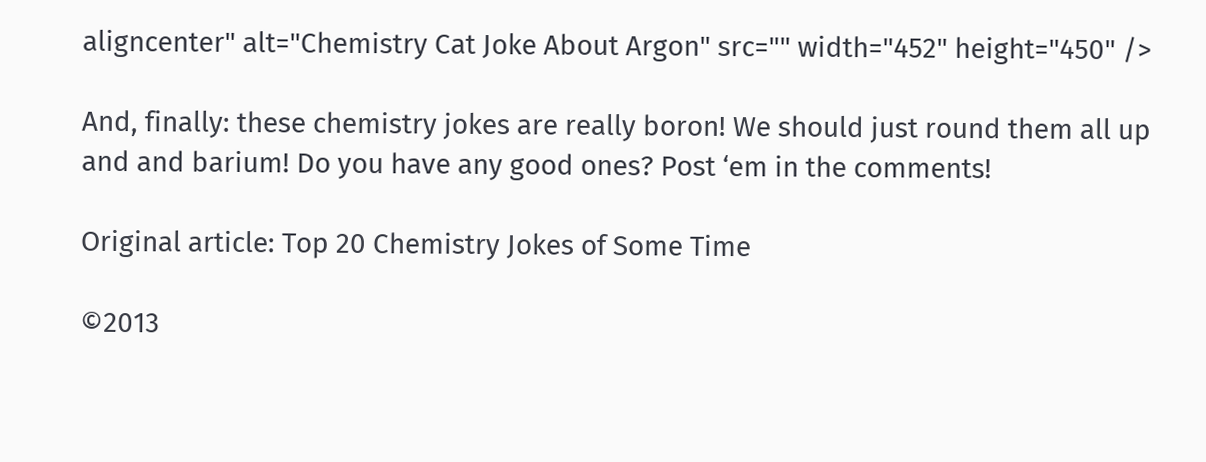aligncenter" alt="Chemistry Cat Joke About Argon" src="" width="452" height="450" />

And, finally: these chemistry jokes are really boron! We should just round them all up and and barium! Do you have any good ones? Post ‘em in the comments!

Original article: Top 20 Chemistry Jokes of Some Time

©2013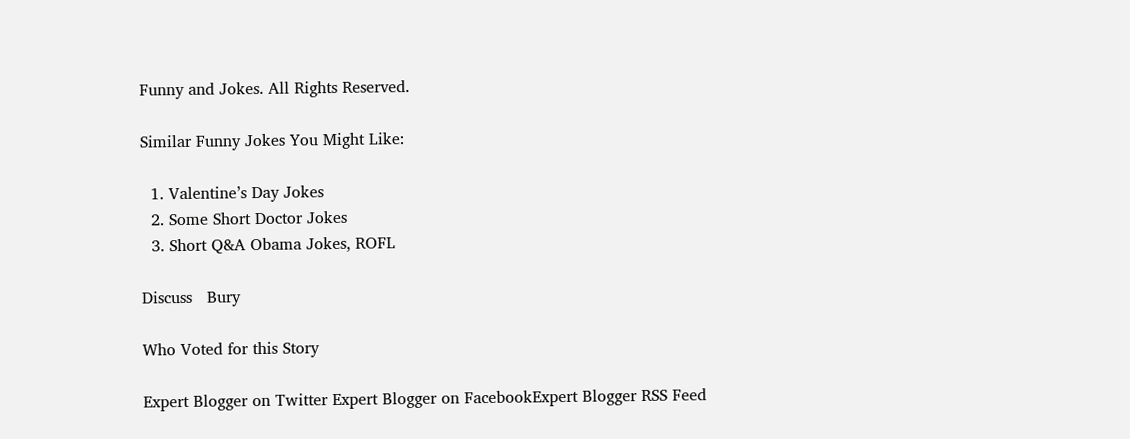Funny and Jokes. All Rights Reserved.

Similar Funny Jokes You Might Like:

  1. Valentine’s Day Jokes
  2. Some Short Doctor Jokes
  3. Short Q&A Obama Jokes, ROFL

Discuss   Bury

Who Voted for this Story

Expert Blogger on Twitter Expert Blogger on FacebookExpert Blogger RSS Feed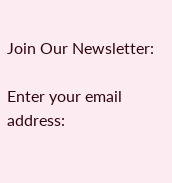Join Our Newsletter:

Enter your email address: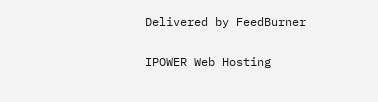Delivered by FeedBurner

IPOWER Web Hosting